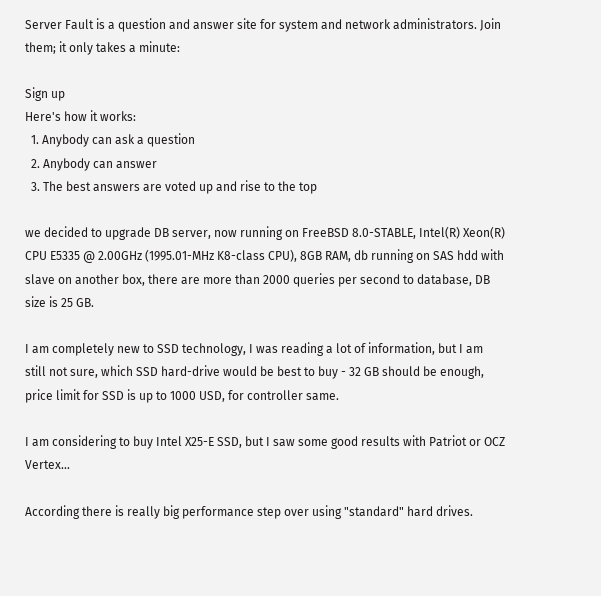Server Fault is a question and answer site for system and network administrators. Join them; it only takes a minute:

Sign up
Here's how it works:
  1. Anybody can ask a question
  2. Anybody can answer
  3. The best answers are voted up and rise to the top

we decided to upgrade DB server, now running on FreeBSD 8.0-STABLE, Intel(R) Xeon(R) CPU E5335 @ 2.00GHz (1995.01-MHz K8-class CPU), 8GB RAM, db running on SAS hdd with slave on another box, there are more than 2000 queries per second to database, DB size is 25 GB.

I am completely new to SSD technology, I was reading a lot of information, but I am still not sure, which SSD hard-drive would be best to buy - 32 GB should be enough, price limit for SSD is up to 1000 USD, for controller same.

I am considering to buy Intel X25-E SSD, but I saw some good results with Patriot or OCZ Vertex...

According there is really big performance step over using "standard" hard drives.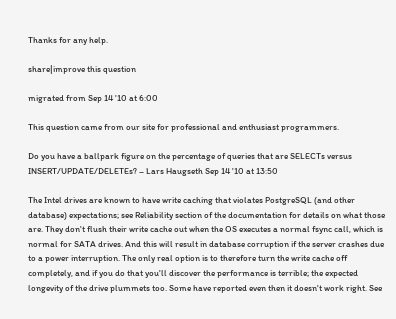Thanks for any help.

share|improve this question

migrated from Sep 14 '10 at 6:00

This question came from our site for professional and enthusiast programmers.

Do you have a ballpark figure on the percentage of queries that are SELECTs versus INSERT/UPDATE/DELETEs? – Lars Haugseth Sep 14 '10 at 13:50

The Intel drives are known to have write caching that violates PostgreSQL (and other database) expectations; see Reliability section of the documentation for details on what those are. They don't flush their write cache out when the OS executes a normal fsync call, which is normal for SATA drives. And this will result in database corruption if the server crashes due to a power interruption. The only real option is to therefore turn the write cache off completely, and if you do that you'll discover the performance is terrible; the expected longevity of the drive plummets too. Some have reported even then it doesn't work right. See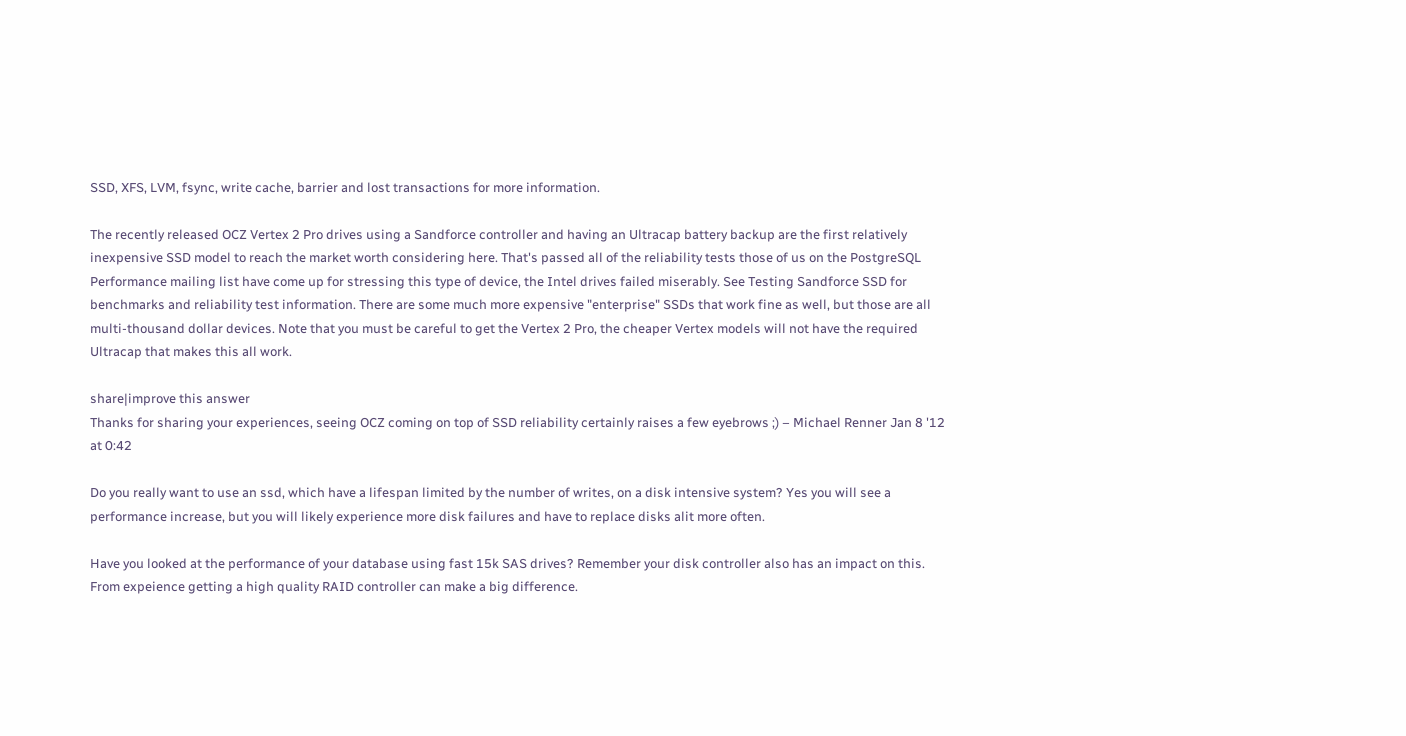SSD, XFS, LVM, fsync, write cache, barrier and lost transactions for more information.

The recently released OCZ Vertex 2 Pro drives using a Sandforce controller and having an Ultracap battery backup are the first relatively inexpensive SSD model to reach the market worth considering here. That's passed all of the reliability tests those of us on the PostgreSQL Performance mailing list have come up for stressing this type of device, the Intel drives failed miserably. See Testing Sandforce SSD for benchmarks and reliability test information. There are some much more expensive "enterprise" SSDs that work fine as well, but those are all multi-thousand dollar devices. Note that you must be careful to get the Vertex 2 Pro, the cheaper Vertex models will not have the required Ultracap that makes this all work.

share|improve this answer
Thanks for sharing your experiences, seeing OCZ coming on top of SSD reliability certainly raises a few eyebrows ;) – Michael Renner Jan 8 '12 at 0:42

Do you really want to use an ssd, which have a lifespan limited by the number of writes, on a disk intensive system? Yes you will see a performance increase, but you will likely experience more disk failures and have to replace disks alit more often.

Have you looked at the performance of your database using fast 15k SAS drives? Remember your disk controller also has an impact on this. From expeience getting a high quality RAID controller can make a big difference.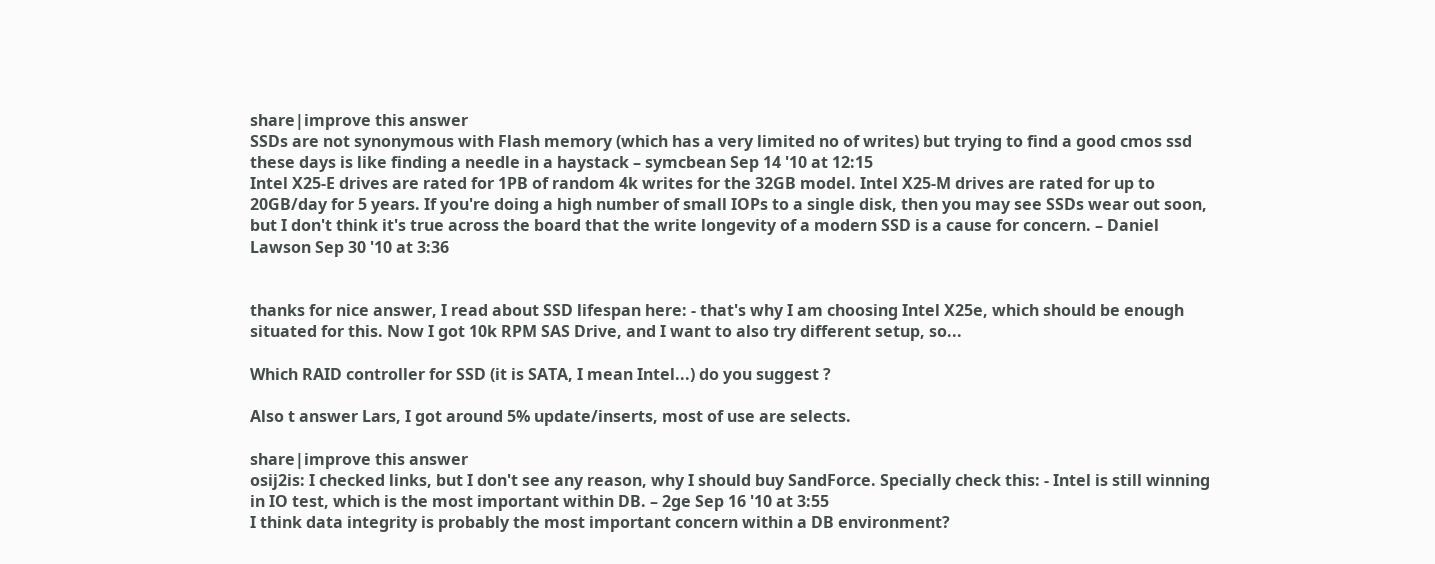share|improve this answer
SSDs are not synonymous with Flash memory (which has a very limited no of writes) but trying to find a good cmos ssd these days is like finding a needle in a haystack – symcbean Sep 14 '10 at 12:15
Intel X25-E drives are rated for 1PB of random 4k writes for the 32GB model. Intel X25-M drives are rated for up to 20GB/day for 5 years. If you're doing a high number of small IOPs to a single disk, then you may see SSDs wear out soon, but I don't think it's true across the board that the write longevity of a modern SSD is a cause for concern. – Daniel Lawson Sep 30 '10 at 3:36


thanks for nice answer, I read about SSD lifespan here: - that's why I am choosing Intel X25e, which should be enough situated for this. Now I got 10k RPM SAS Drive, and I want to also try different setup, so...

Which RAID controller for SSD (it is SATA, I mean Intel...) do you suggest ?

Also t answer Lars, I got around 5% update/inserts, most of use are selects.

share|improve this answer
osij2is: I checked links, but I don't see any reason, why I should buy SandForce. Specially check this: - Intel is still winning in IO test, which is the most important within DB. – 2ge Sep 16 '10 at 3:55
I think data integrity is probably the most important concern within a DB environment?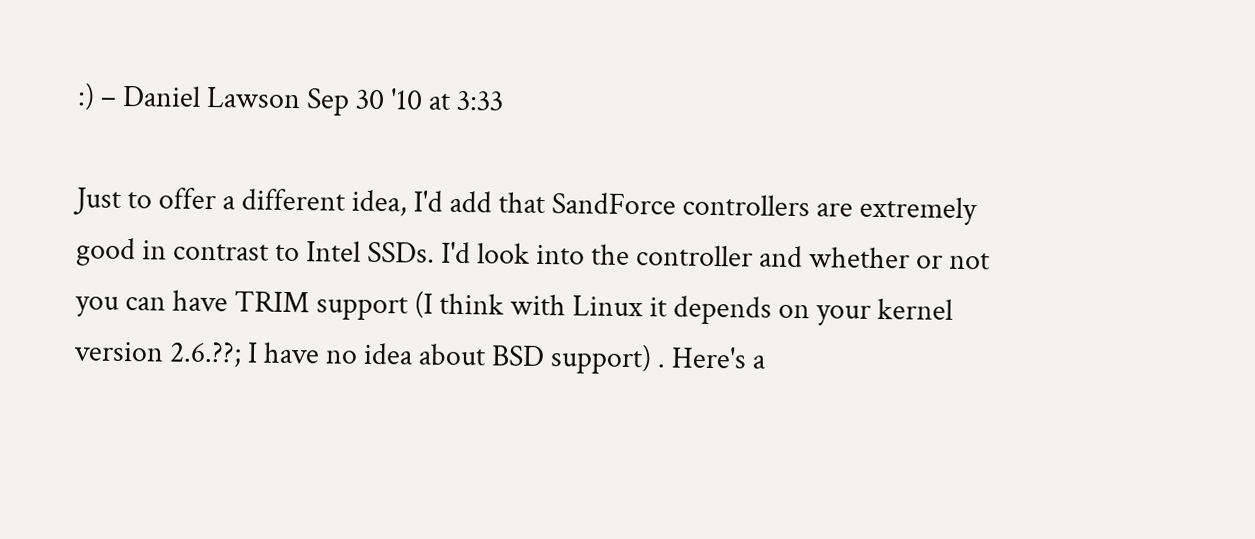:) – Daniel Lawson Sep 30 '10 at 3:33

Just to offer a different idea, I'd add that SandForce controllers are extremely good in contrast to Intel SSDs. I'd look into the controller and whether or not you can have TRIM support (I think with Linux it depends on your kernel version 2.6.??; I have no idea about BSD support) . Here's a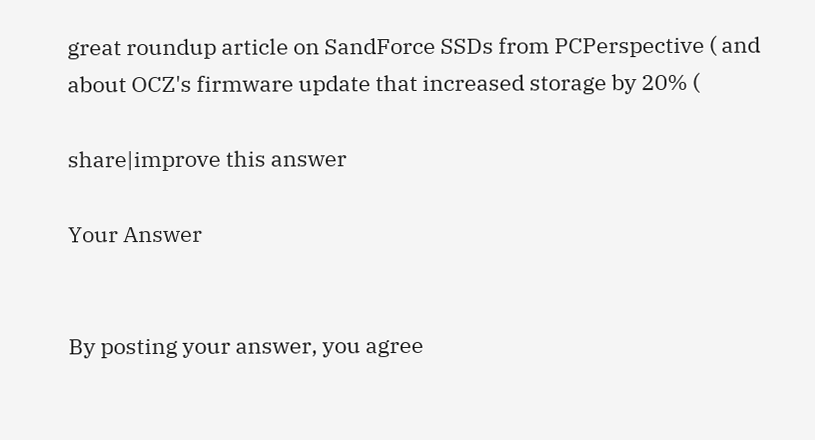great roundup article on SandForce SSDs from PCPerspective ( and about OCZ's firmware update that increased storage by 20% (

share|improve this answer

Your Answer


By posting your answer, you agree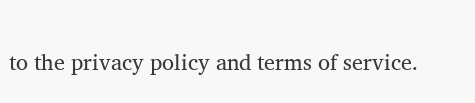to the privacy policy and terms of service.